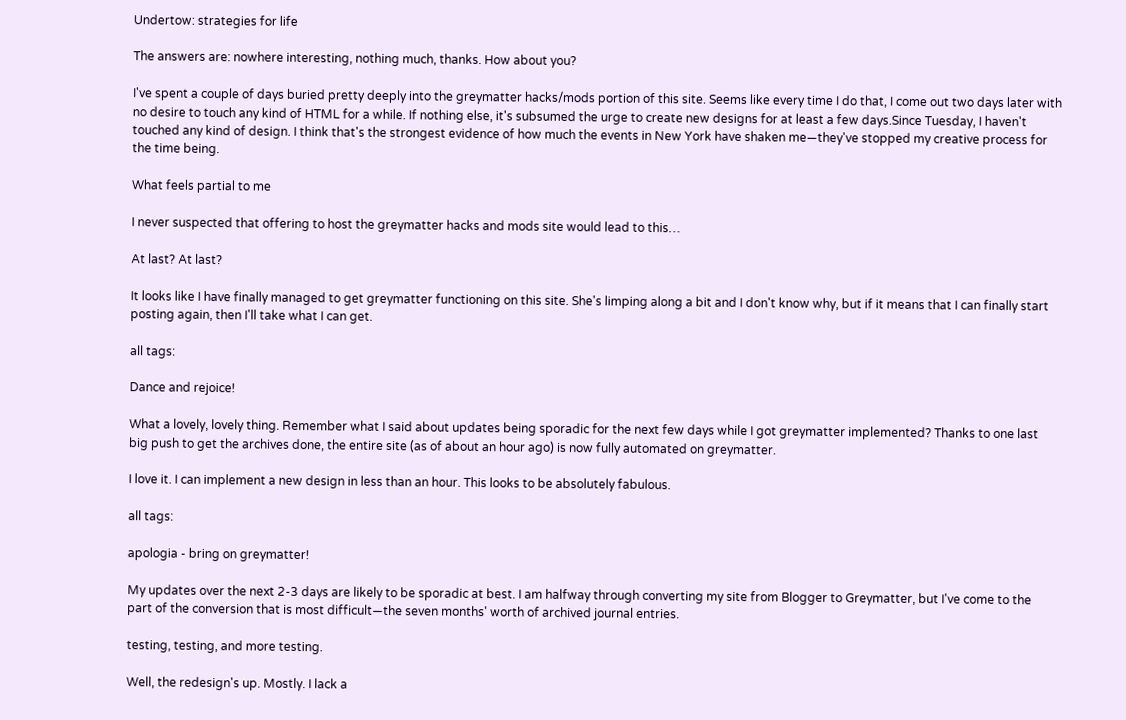Undertow: strategies for life

The answers are: nowhere interesting, nothing much, thanks. How about you?

I've spent a couple of days buried pretty deeply into the greymatter hacks/mods portion of this site. Seems like every time I do that, I come out two days later with no desire to touch any kind of HTML for a while. If nothing else, it's subsumed the urge to create new designs for at least a few days.Since Tuesday, I haven't touched any kind of design. I think that's the strongest evidence of how much the events in New York have shaken me—they've stopped my creative process for the time being.

What feels partial to me

I never suspected that offering to host the greymatter hacks and mods site would lead to this…

At last? At last?

It looks like I have finally managed to get greymatter functioning on this site. She's limping along a bit and I don't know why, but if it means that I can finally start posting again, then I'll take what I can get.

all tags:

Dance and rejoice!

What a lovely, lovely thing. Remember what I said about updates being sporadic for the next few days while I got greymatter implemented? Thanks to one last big push to get the archives done, the entire site (as of about an hour ago) is now fully automated on greymatter.

I love it. I can implement a new design in less than an hour. This looks to be absolutely fabulous.

all tags:

apologia - bring on greymatter!

My updates over the next 2-3 days are likely to be sporadic at best. I am halfway through converting my site from Blogger to Greymatter, but I've come to the part of the conversion that is most difficult—the seven months' worth of archived journal entries.

testing, testing, and more testing.

Well, the redesign's up. Mostly. I lack a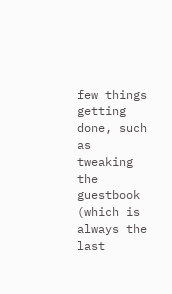few things getting done, such as tweaking the guestbook (which is always the last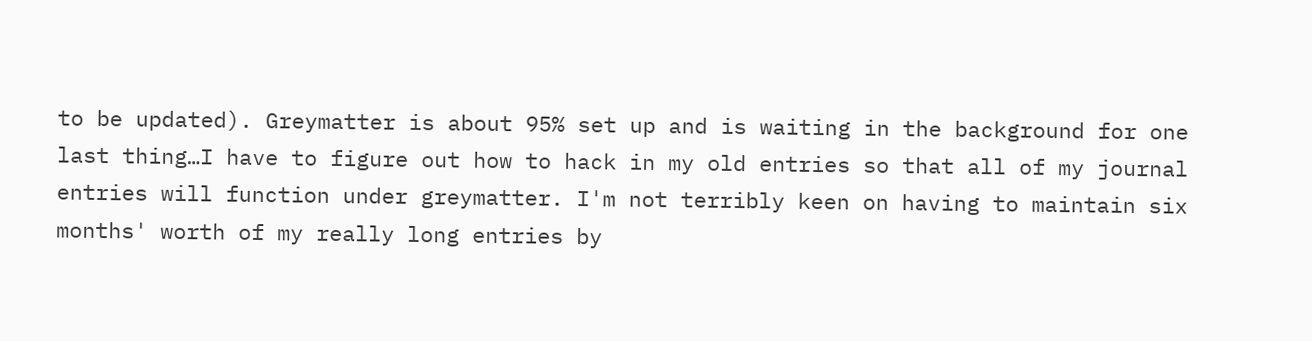to be updated). Greymatter is about 95% set up and is waiting in the background for one last thing…I have to figure out how to hack in my old entries so that all of my journal entries will function under greymatter. I'm not terribly keen on having to maintain six months' worth of my really long entries by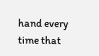hand every time that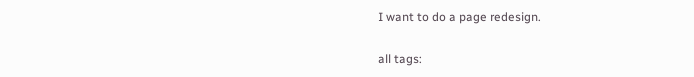I want to do a page redesign.

all tags: